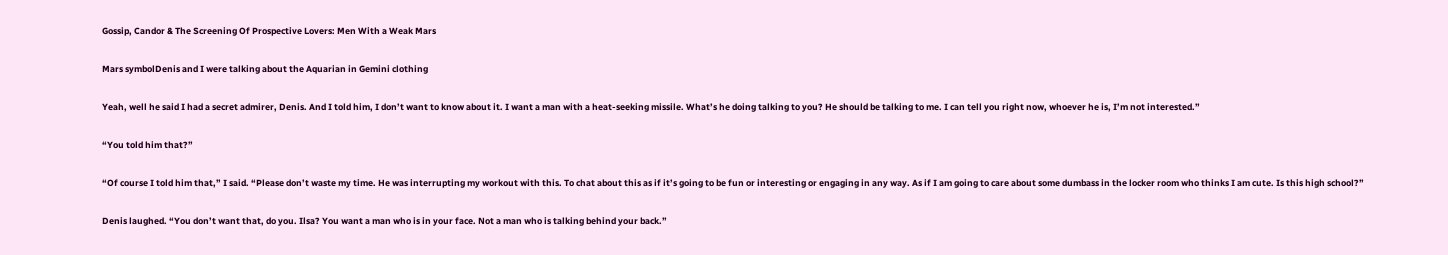Gossip, Candor & The Screening Of Prospective Lovers: Men With a Weak Mars

Mars symbolDenis and I were talking about the Aquarian in Gemini clothing

Yeah, well he said I had a secret admirer, Denis. And I told him, I don’t want to know about it. I want a man with a heat-seeking missile. What’s he doing talking to you? He should be talking to me. I can tell you right now, whoever he is, I’m not interested.”

“You told him that?”

“Of course I told him that,” I said. “Please don’t waste my time. He was interrupting my workout with this. To chat about this as if it’s going to be fun or interesting or engaging in any way. As if I am going to care about some dumbass in the locker room who thinks I am cute. Is this high school?”

Denis laughed. “You don’t want that, do you. Ilsa? You want a man who is in your face. Not a man who is talking behind your back.”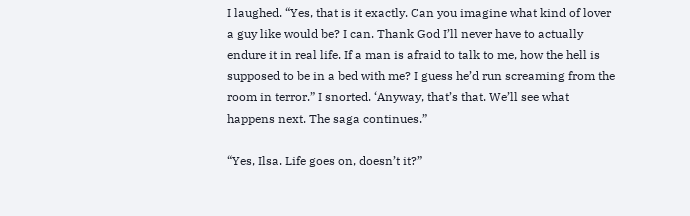I laughed. “Yes, that is it exactly. Can you imagine what kind of lover a guy like would be? I can. Thank God I’ll never have to actually endure it in real life. If a man is afraid to talk to me, how the hell is supposed to be in a bed with me? I guess he’d run screaming from the room in terror.” I snorted. ‘Anyway, that’s that. We’ll see what happens next. The saga continues.”

“Yes, Ilsa. Life goes on, doesn’t it?”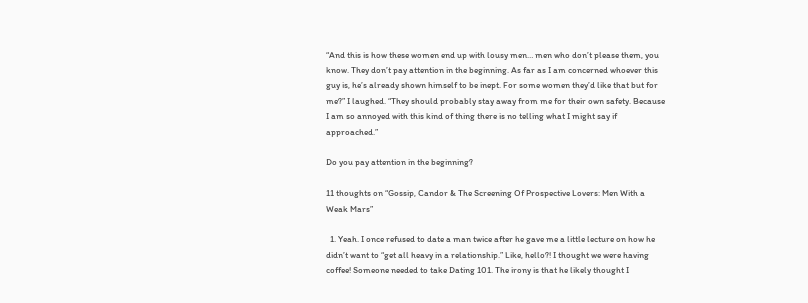“And this is how these women end up with lousy men… men who don’t please them, you know. They don’t pay attention in the beginning. As far as I am concerned whoever this guy is, he’s already shown himself to be inept. For some women they’d like that but for me?” I laughed. “They should probably stay away from me for their own safety. Because I am so annoyed with this kind of thing there is no telling what I might say if approached.”

Do you pay attention in the beginning?

11 thoughts on “Gossip, Candor & The Screening Of Prospective Lovers: Men With a Weak Mars”

  1. Yeah. I once refused to date a man twice after he gave me a little lecture on how he didn’t want to “get all heavy in a relationship.” Like, hello?! I thought we were having coffee! Someone needed to take Dating 101. The irony is that he likely thought I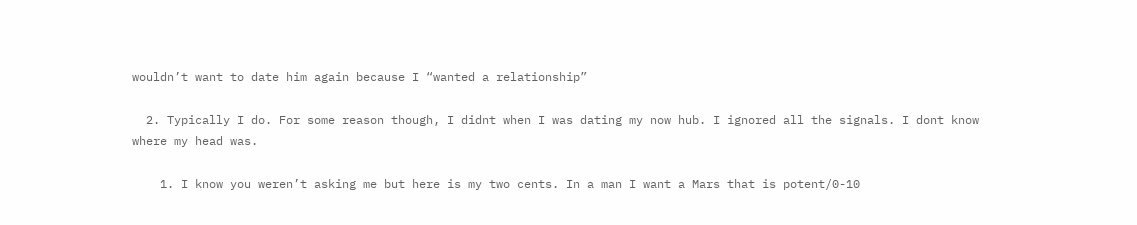wouldn’t want to date him again because I “wanted a relationship”

  2. Typically I do. For some reason though, I didnt when I was dating my now hub. I ignored all the signals. I dont know where my head was.

    1. I know you weren’t asking me but here is my two cents. In a man I want a Mars that is potent/0-10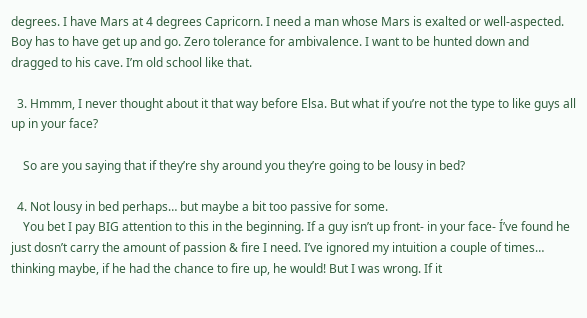degrees. I have Mars at 4 degrees Capricorn. I need a man whose Mars is exalted or well-aspected. Boy has to have get up and go. Zero tolerance for ambivalence. I want to be hunted down and dragged to his cave. I’m old school like that.

  3. Hmmm, I never thought about it that way before Elsa. But what if you’re not the type to like guys all up in your face?

    So are you saying that if they’re shy around you they’re going to be lousy in bed?

  4. Not lousy in bed perhaps… but maybe a bit too passive for some.
    You bet I pay BIG attention to this in the beginning. If a guy isn’t up front- in your face- Í’ve found he just dosn’t carry the amount of passion & fire I need. I’ve ignored my intuition a couple of times… thinking maybe, if he had the chance to fire up, he would! But I was wrong. If it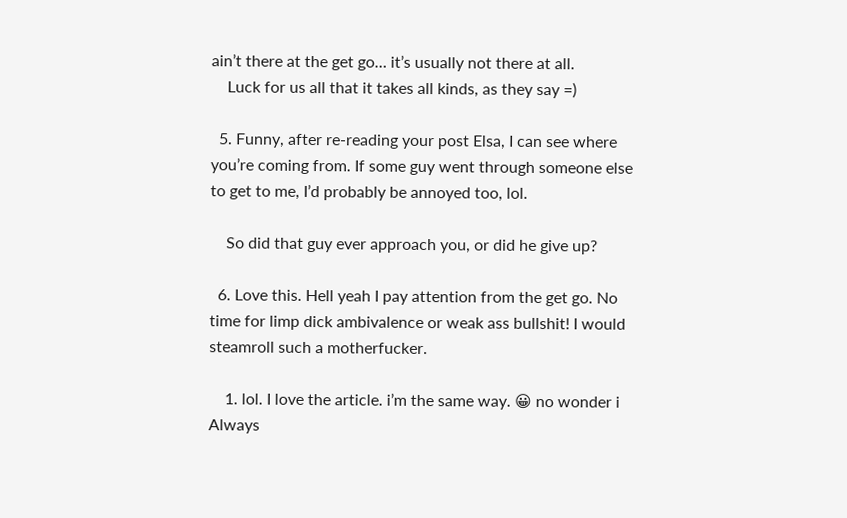ain’t there at the get go… it’s usually not there at all.
    Luck for us all that it takes all kinds, as they say =)

  5. Funny, after re-reading your post Elsa, I can see where you’re coming from. If some guy went through someone else to get to me, I’d probably be annoyed too, lol.

    So did that guy ever approach you, or did he give up?

  6. Love this. Hell yeah I pay attention from the get go. No time for limp dick ambivalence or weak ass bullshit! I would steamroll such a motherfucker.

    1. lol. I love the article. i’m the same way. 😀 no wonder i Always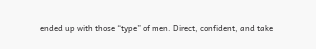ended up with those “type” of men. Direct, confident, and take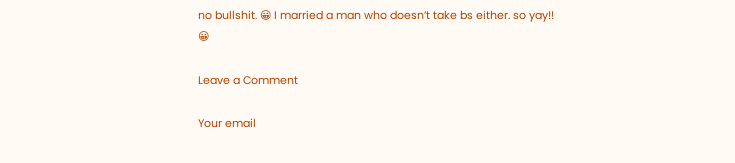no bullshit. 😀 I married a man who doesn’t take bs either. so yay!! 😀

Leave a Comment

Your email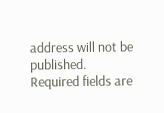address will not be published. Required fields are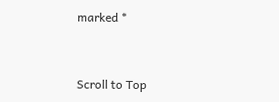marked *


Scroll to Top